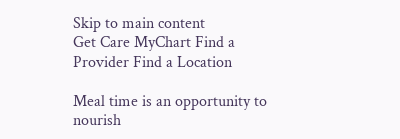Skip to main content
Get Care MyChart Find a Provider Find a Location

Meal time is an opportunity to nourish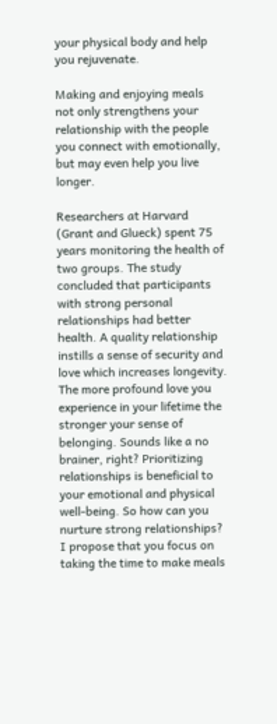your physical body and help you rejuvenate.

Making and enjoying meals not only strengthens your relationship with the people you connect with emotionally, but may even help you live longer.

Researchers at Harvard (Grant and Glueck) spent 75 years monitoring the health of two groups. The study concluded that participants with strong personal relationships had better health. A quality relationship instills a sense of security and love which increases longevity. The more profound love you experience in your lifetime the stronger your sense of belonging. Sounds like a no brainer, right? Prioritizing relationships is beneficial to your emotional and physical well-being. So how can you nurture strong relationships?
I propose that you focus on taking the time to make meals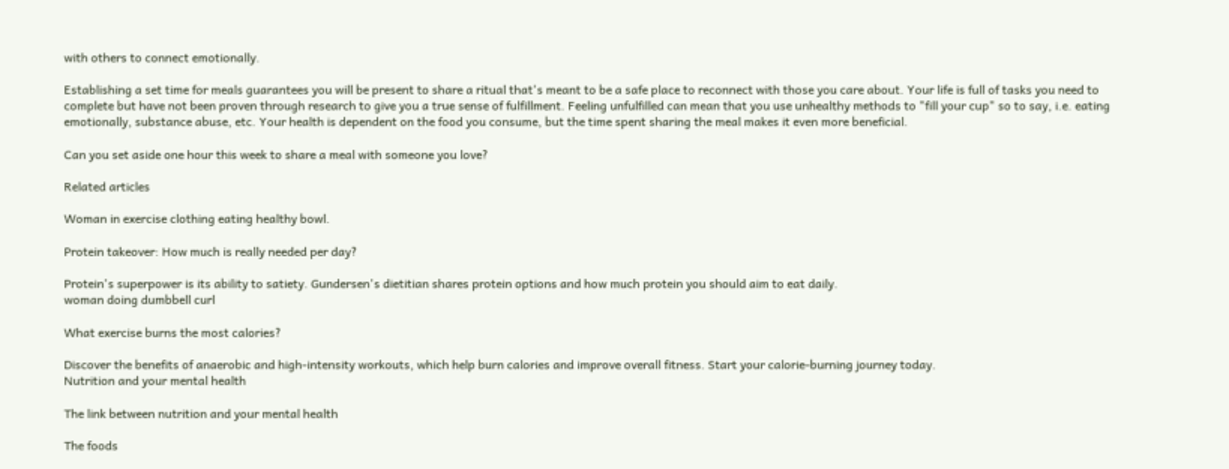with others to connect emotionally.

Establishing a set time for meals guarantees you will be present to share a ritual that's meant to be a safe place to reconnect with those you care about. Your life is full of tasks you need to complete but have not been proven through research to give you a true sense of fulfillment. Feeling unfulfilled can mean that you use unhealthy methods to "fill your cup" so to say, i.e. eating emotionally, substance abuse, etc. Your health is dependent on the food you consume, but the time spent sharing the meal makes it even more beneficial.

Can you set aside one hour this week to share a meal with someone you love?

Related articles

Woman in exercise clothing eating healthy bowl.

Protein takeover: How much is really needed per day?

Protein's superpower is its ability to satiety. Gundersen's dietitian shares protein options and how much protein you should aim to eat daily.
woman doing dumbbell curl

What exercise burns the most calories?

Discover the benefits of anaerobic and high-intensity workouts, which help burn calories and improve overall fitness. Start your calorie-burning journey today.
Nutrition and your mental health

The link between nutrition and your mental health

The foods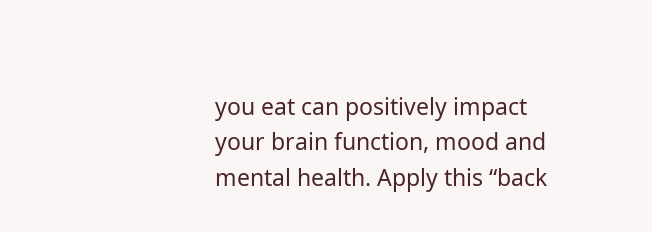you eat can positively impact your brain function, mood and mental health. Apply this “back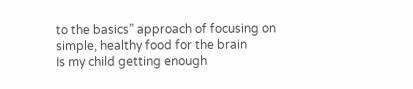to the basics” approach of focusing on simple, healthy food for the brain
Is my child getting enough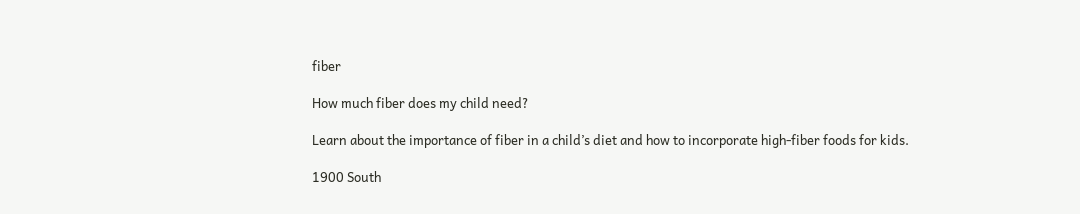fiber

How much fiber does my child need?

Learn about the importance of fiber in a child’s diet and how to incorporate high-fiber foods for kids.

1900 South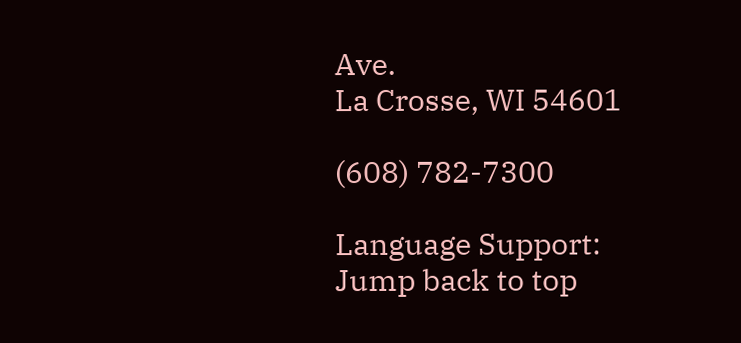Ave.
La Crosse, WI 54601

(608) 782-7300

Language Support:
Jump back to top